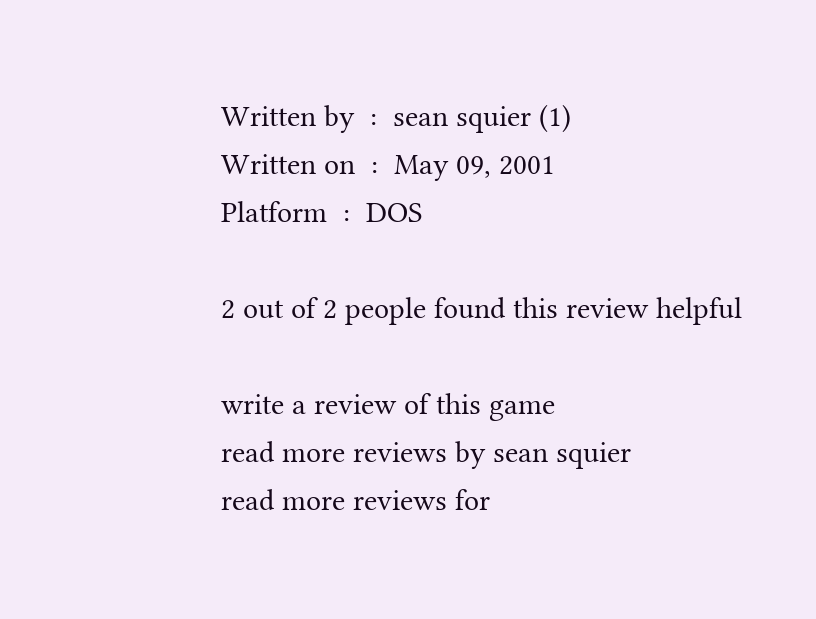Written by  :  sean squier (1)
Written on  :  May 09, 2001
Platform  :  DOS

2 out of 2 people found this review helpful

write a review of this game
read more reviews by sean squier
read more reviews for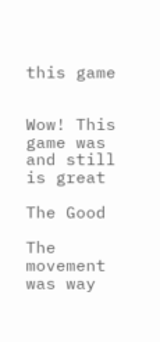this game


Wow! This game was and still is great

The Good

The movement was way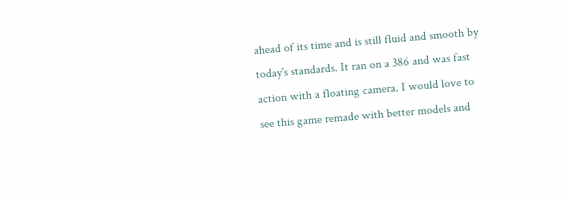ahead of its time and is still fluid and smooth by today's standards. It ran on a 386 and was fast action with a floating camera. I would love to see this game remade with better models and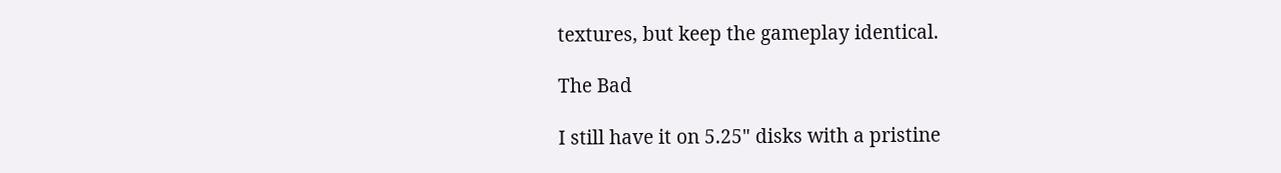textures, but keep the gameplay identical.

The Bad

I still have it on 5.25" disks with a pristine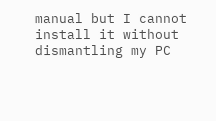manual but I cannot install it without dismantling my PC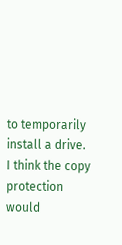to temporarily install a drive. I think the copy protection would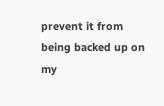prevent it from being backed up on my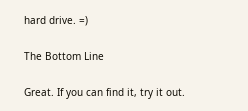hard drive. =)

The Bottom Line

Great. If you can find it, try it out.